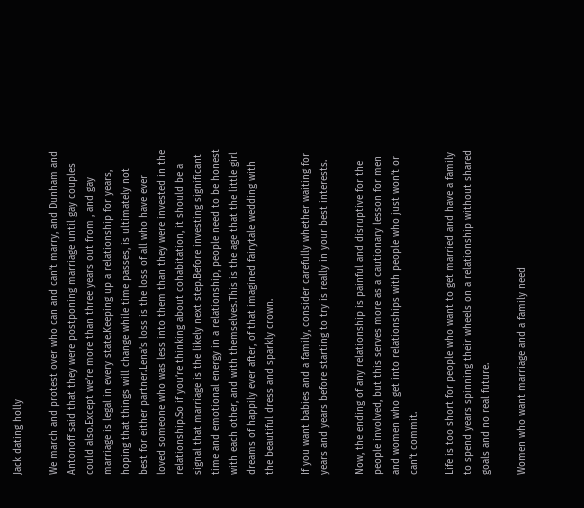Jack dating holly

We march and protest over who can and can’t marry, and Dunham and Antonoff said that they were postponing marriage until gay couples could also.Except we’re more than three years out from , and gay marriage is legal in every state.Keeping up a relationship for years, hoping that things will change while time passes, is ultimately not best for either partner.Lena’s loss is the loss of all who have ever loved someone who was less into them than they were invested in the relationship.So if you’re thinking about cohabitation, it should be a signal that marriage is the likely next step.Before investing significant time and emotional energy in a relationship, people need to be honest with each other, and with themselves.This is the age that the little girl dreams of happily ever after, of that imagined fairytale wedding with the beautiful dress and sparkly crown.

If you want babies and a family, consider carefully whether waiting for years and years before starting to try is really in your best interests.

Now, the ending of any relationship is painful and disruptive for the people involved, but this serves more as a cautionary lesson for men and women who get into relationships with people who just won’t or can’t commit.

Life is too short for people who want to get married and have a family to spend years spinning their wheels on a relationship without shared goals and no real future.

Women who want marriage and a family need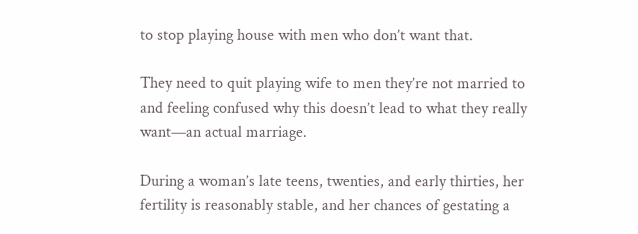to stop playing house with men who don’t want that.

They need to quit playing wife to men they’re not married to and feeling confused why this doesn’t lead to what they really want—an actual marriage.

During a woman’s late teens, twenties, and early thirties, her fertility is reasonably stable, and her chances of gestating a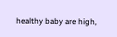healthy baby are high,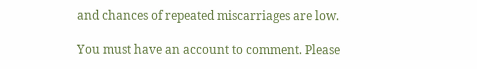and chances of repeated miscarriages are low.

You must have an account to comment. Please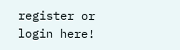register or login here!